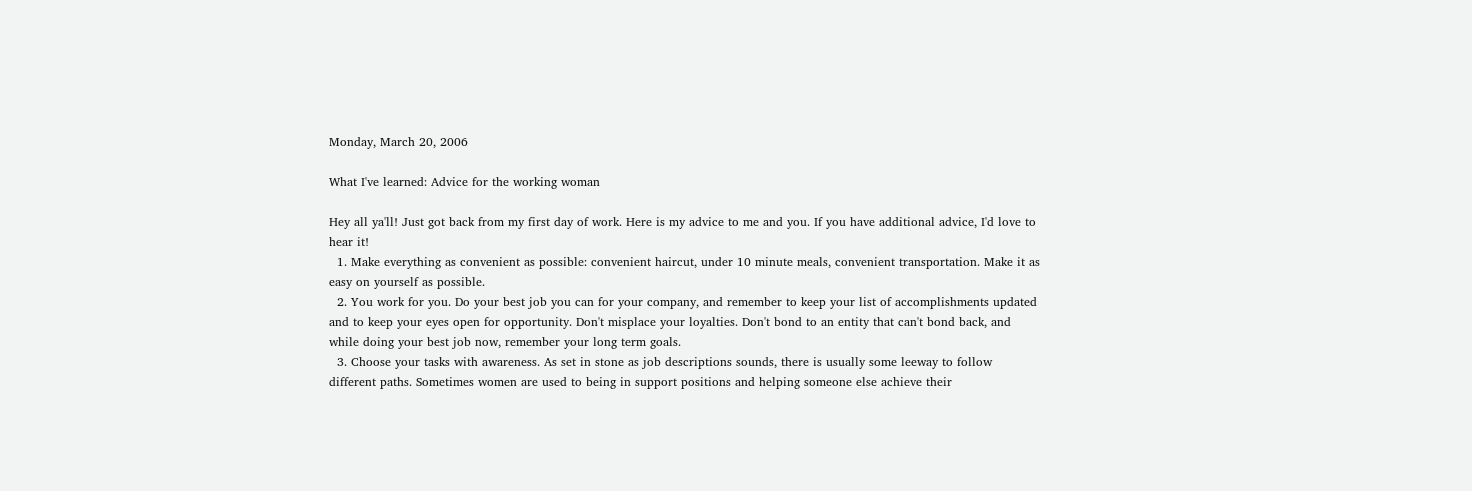Monday, March 20, 2006

What I've learned: Advice for the working woman

Hey all ya'll! Just got back from my first day of work. Here is my advice to me and you. If you have additional advice, I'd love to hear it!
  1. Make everything as convenient as possible: convenient haircut, under 10 minute meals, convenient transportation. Make it as easy on yourself as possible.
  2. You work for you. Do your best job you can for your company, and remember to keep your list of accomplishments updated and to keep your eyes open for opportunity. Don't misplace your loyalties. Don't bond to an entity that can't bond back, and while doing your best job now, remember your long term goals.
  3. Choose your tasks with awareness. As set in stone as job descriptions sounds, there is usually some leeway to follow different paths. Sometimes women are used to being in support positions and helping someone else achieve their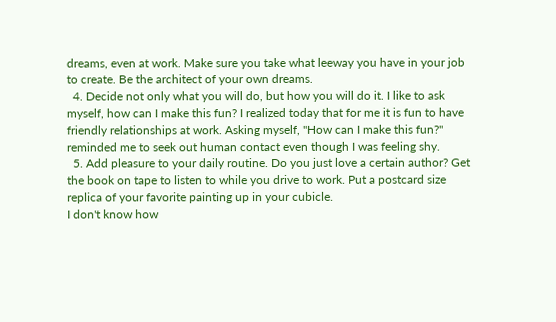dreams, even at work. Make sure you take what leeway you have in your job to create. Be the architect of your own dreams.
  4. Decide not only what you will do, but how you will do it. I like to ask myself, how can I make this fun? I realized today that for me it is fun to have friendly relationships at work. Asking myself, "How can I make this fun?" reminded me to seek out human contact even though I was feeling shy.
  5. Add pleasure to your daily routine. Do you just love a certain author? Get the book on tape to listen to while you drive to work. Put a postcard size replica of your favorite painting up in your cubicle.
I don't know how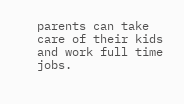parents can take care of their kids and work full time jobs.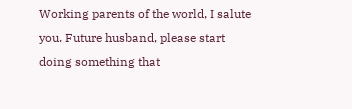Working parents of the world, I salute you. Future husband, please start doing something that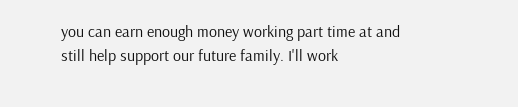you can earn enough money working part time at and still help support our future family. I'll work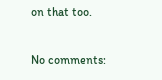on that too.

No comments: